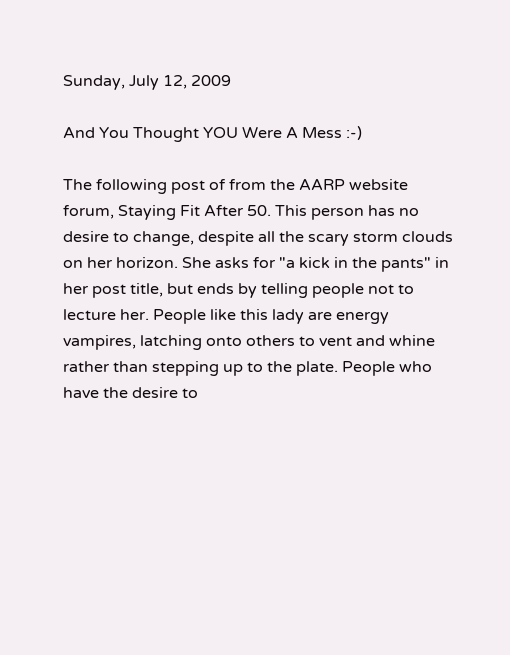Sunday, July 12, 2009

And You Thought YOU Were A Mess :-)

The following post of from the AARP website forum, Staying Fit After 50. This person has no desire to change, despite all the scary storm clouds on her horizon. She asks for "a kick in the pants" in her post title, but ends by telling people not to lecture her. People like this lady are energy vampires, latching onto others to vent and whine rather than stepping up to the plate. People who have the desire to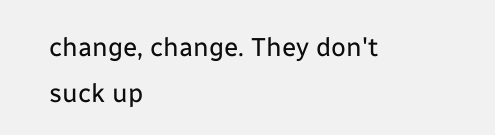change, change. They don't suck up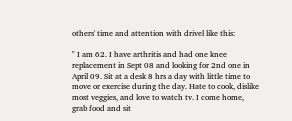others' time and attention with drivel like this:

" I am 62. I have arthritis and had one knee replacement in Sept 08 and looking for 2nd one in April 09. Sit at a desk 8 hrs a day with little time to move or exercise during the day. Hate to cook, dislike most veggies, and love to watch tv. I come home, grab food and sit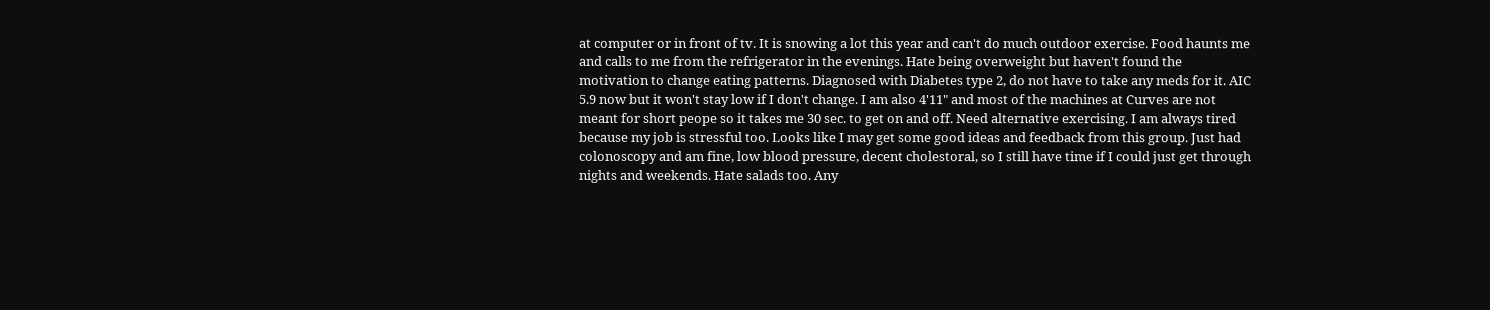at computer or in front of tv. It is snowing a lot this year and can't do much outdoor exercise. Food haunts me and calls to me from the refrigerator in the evenings. Hate being overweight but haven't found the motivation to change eating patterns. Diagnosed with Diabetes type 2, do not have to take any meds for it. AIC 5.9 now but it won't stay low if I don't change. I am also 4'11" and most of the machines at Curves are not meant for short peope so it takes me 30 sec. to get on and off. Need alternative exercising. I am always tired because my job is stressful too. Looks like I may get some good ideas and feedback from this group. Just had colonoscopy and am fine, low blood pressure, decent cholestoral, so I still have time if I could just get through nights and weekends. Hate salads too. Any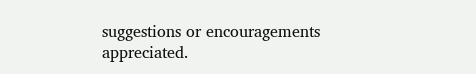suggestions or encouragements appreciated.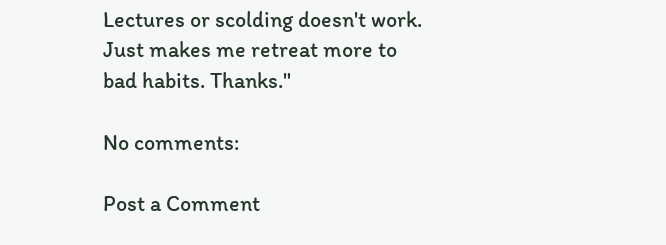Lectures or scolding doesn't work. Just makes me retreat more to bad habits. Thanks."

No comments:

Post a Comment